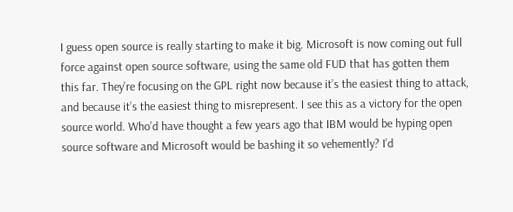I guess open source is really starting to make it big. Microsoft is now coming out full force against open source software, using the same old FUD that has gotten them this far. They’re focusing on the GPL right now because it’s the easiest thing to attack, and because it’s the easiest thing to misrepresent. I see this as a victory for the open source world. Who’d have thought a few years ago that IBM would be hyping open source software and Microsoft would be bashing it so vehemently? I’d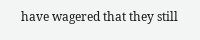have wagered that they still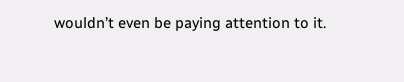wouldn’t even be paying attention to it.